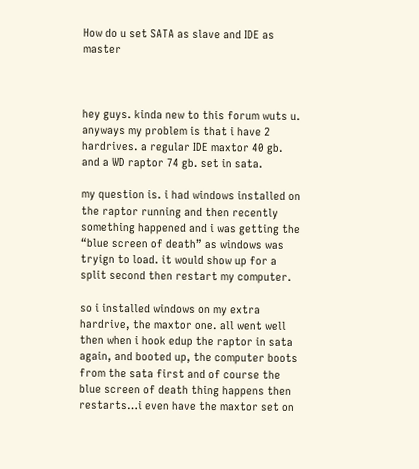How do u set SATA as slave and IDE as master



hey guys. kinda new to this forum wuts u. anyways my problem is that i have 2 hardrives. a regular IDE maxtor 40 gb. and a WD raptor 74 gb. set in sata.

my question is. i had windows installed on the raptor running and then recently something happened and i was getting the “blue screen of death” as windows was tryign to load. it would show up for a split second then restart my computer.

so i installed windows on my extra hardrive, the maxtor one. all went well then when i hook edup the raptor in sata again, and booted up, the computer boots from the sata first and of course the blue screen of death thing happens then restarts…i even have the maxtor set on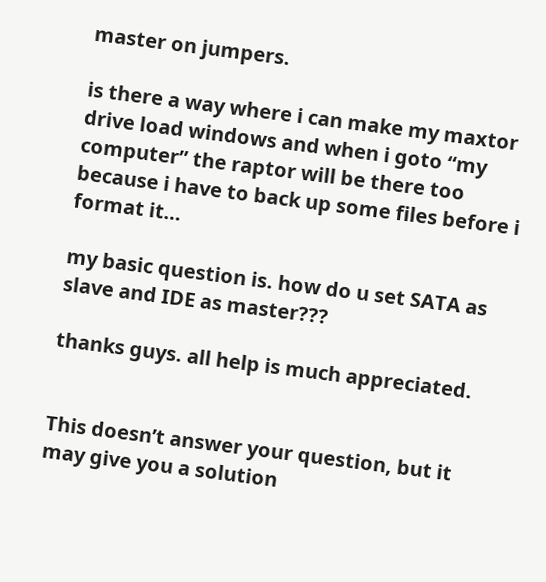master on jumpers.

is there a way where i can make my maxtor drive load windows and when i goto “my computer” the raptor will be there too because i have to back up some files before i format it…

my basic question is. how do u set SATA as slave and IDE as master???

thanks guys. all help is much appreciated.


This doesn’t answer your question, but it may give you a solution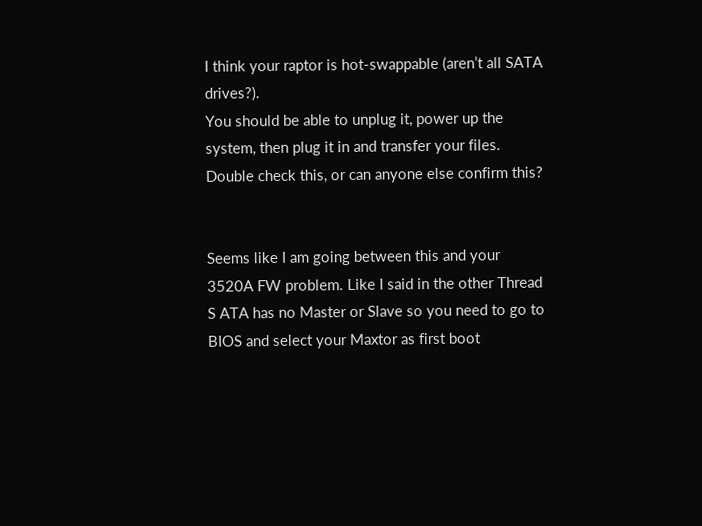I think your raptor is hot-swappable (aren’t all SATA drives?).
You should be able to unplug it, power up the system, then plug it in and transfer your files.
Double check this, or can anyone else confirm this?


Seems like I am going between this and your 3520A FW problem. Like I said in the other Thread S ATA has no Master or Slave so you need to go to BIOS and select your Maxtor as first boot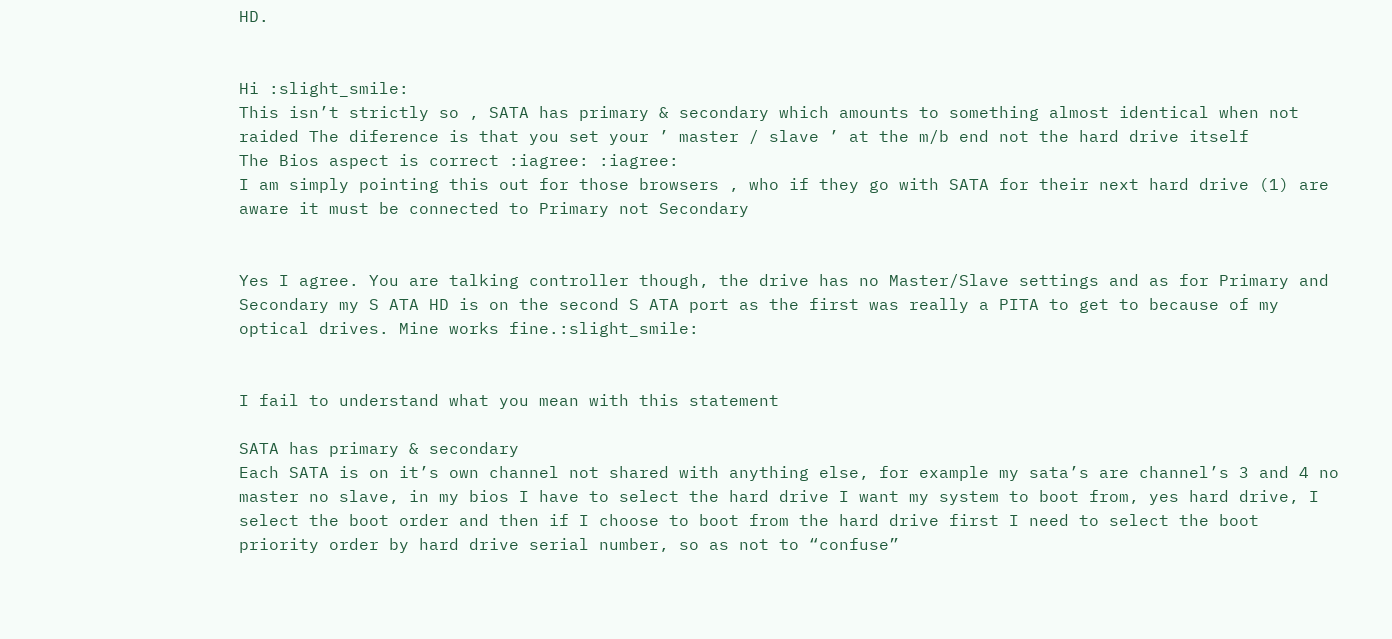HD.


Hi :slight_smile:
This isn’t strictly so , SATA has primary & secondary which amounts to something almost identical when not raided The diference is that you set your ’ master / slave ’ at the m/b end not the hard drive itself
The Bios aspect is correct :iagree: :iagree:
I am simply pointing this out for those browsers , who if they go with SATA for their next hard drive (1) are aware it must be connected to Primary not Secondary


Yes I agree. You are talking controller though, the drive has no Master/Slave settings and as for Primary and Secondary my S ATA HD is on the second S ATA port as the first was really a PITA to get to because of my optical drives. Mine works fine.:slight_smile:


I fail to understand what you mean with this statement

SATA has primary & secondary
Each SATA is on it’s own channel not shared with anything else, for example my sata’s are channel’s 3 and 4 no master no slave, in my bios I have to select the hard drive I want my system to boot from, yes hard drive, I select the boot order and then if I choose to boot from the hard drive first I need to select the boot priority order by hard drive serial number, so as not to “confuse”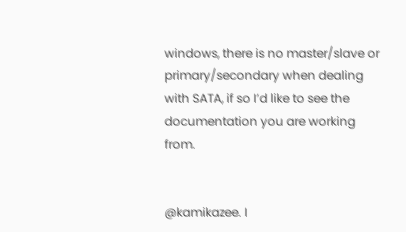windows, there is no master/slave or primary/secondary when dealing with SATA, if so I’d like to see the documentation you are working from.


@kamikazee. I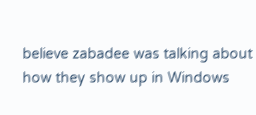believe zabadee was talking about how they show up in Windows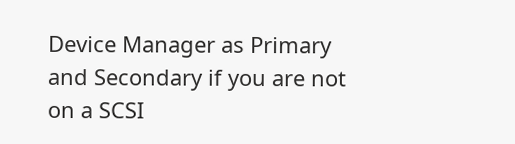Device Manager as Primary and Secondary if you are not on a SCSI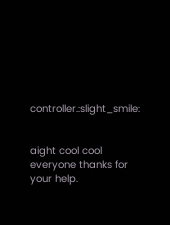controller.:slight_smile:


aight cool cool everyone thanks for your help.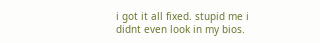i got it all fixed. stupid me i didnt even look in my bios.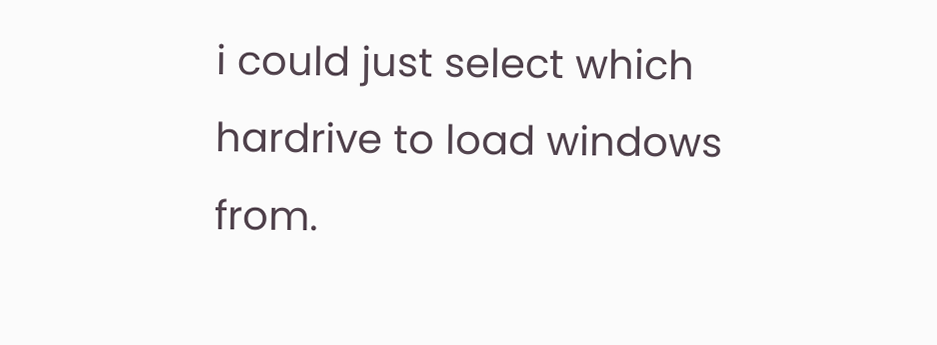i could just select which hardrive to load windows from.